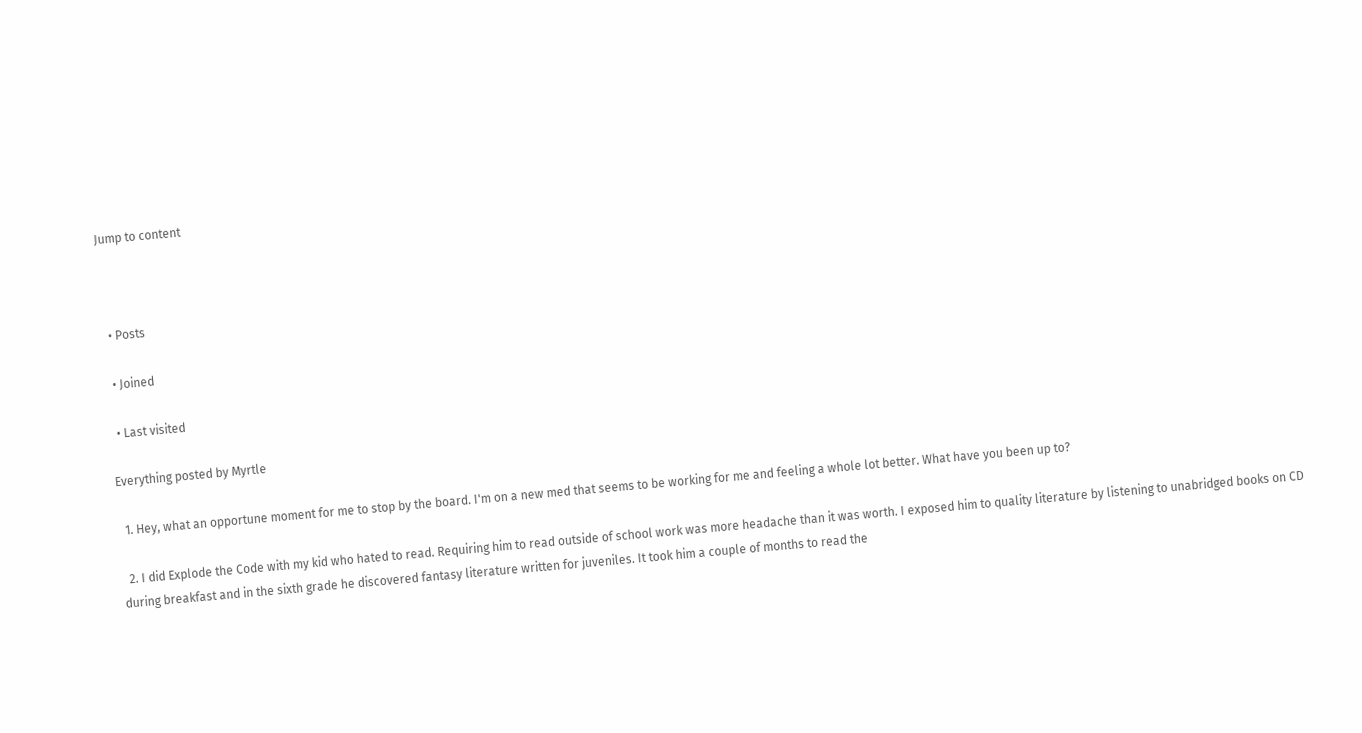Jump to content



  • Posts

  • Joined

  • Last visited

Everything posted by Myrtle

  1. Hey, what an opportune moment for me to stop by the board. I'm on a new med that seems to be working for me and feeling a whole lot better. What have you been up to?

  2. I did Explode the Code with my kid who hated to read. Requiring him to read outside of school work was more headache than it was worth. I exposed him to quality literature by listening to unabridged books on CD during breakfast and in the sixth grade he discovered fantasy literature written for juveniles. It took him a couple of months to read the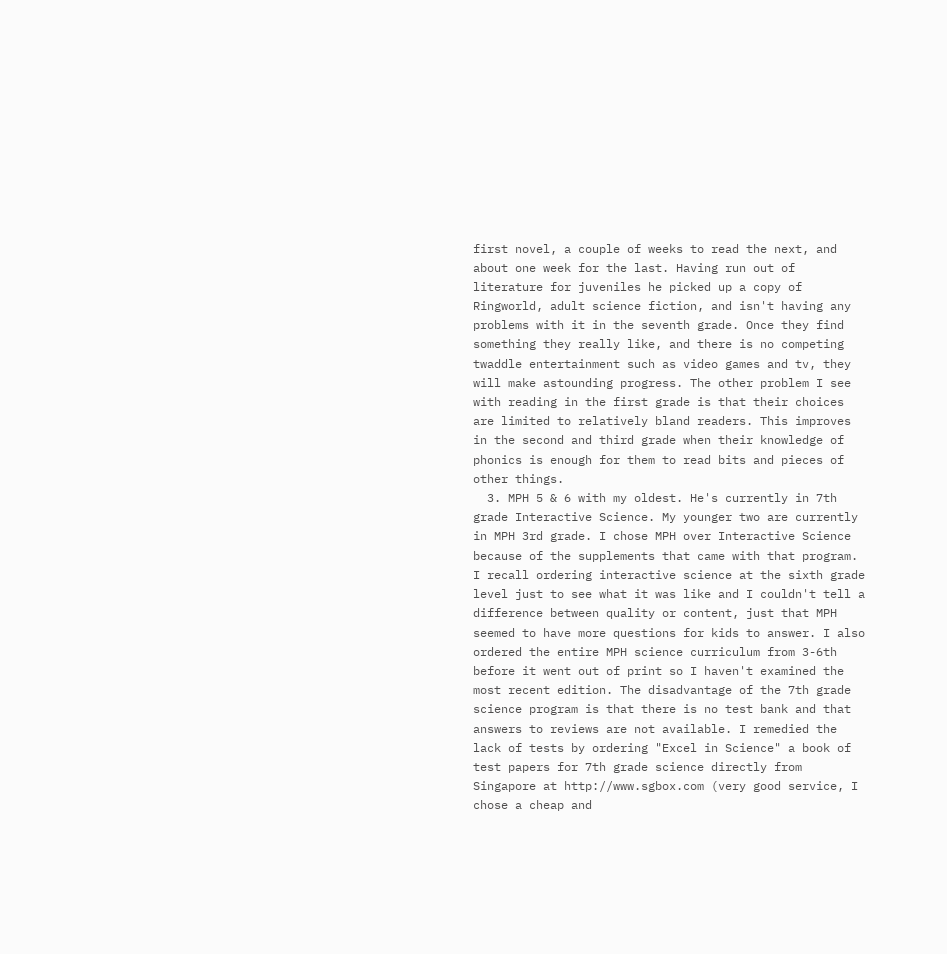first novel, a couple of weeks to read the next, and about one week for the last. Having run out of literature for juveniles he picked up a copy of Ringworld, adult science fiction, and isn't having any problems with it in the seventh grade. Once they find something they really like, and there is no competing twaddle entertainment such as video games and tv, they will make astounding progress. The other problem I see with reading in the first grade is that their choices are limited to relatively bland readers. This improves in the second and third grade when their knowledge of phonics is enough for them to read bits and pieces of other things.
  3. MPH 5 & 6 with my oldest. He's currently in 7th grade Interactive Science. My younger two are currently in MPH 3rd grade. I chose MPH over Interactive Science because of the supplements that came with that program. I recall ordering interactive science at the sixth grade level just to see what it was like and I couldn't tell a difference between quality or content, just that MPH seemed to have more questions for kids to answer. I also ordered the entire MPH science curriculum from 3-6th before it went out of print so I haven't examined the most recent edition. The disadvantage of the 7th grade science program is that there is no test bank and that answers to reviews are not available. I remedied the lack of tests by ordering "Excel in Science" a book of test papers for 7th grade science directly from Singapore at http://www.sgbox.com (very good service, I chose a cheap and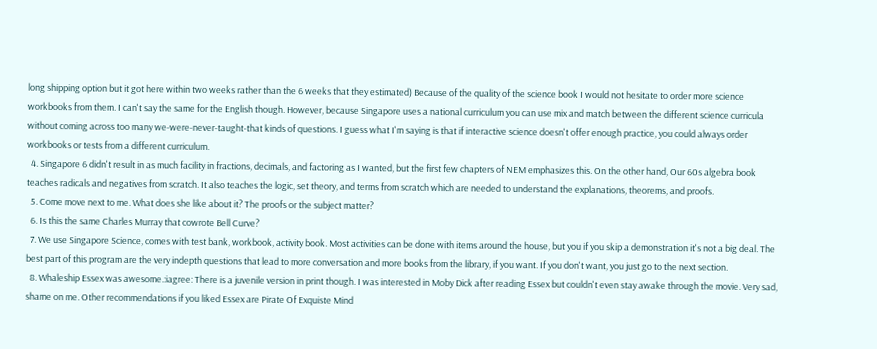long shipping option but it got here within two weeks rather than the 6 weeks that they estimated) Because of the quality of the science book I would not hesitate to order more science workbooks from them. I can't say the same for the English though. However, because Singapore uses a national curriculum you can use mix and match between the different science curricula without coming across too many we-were-never-taught-that kinds of questions. I guess what I'm saying is that if interactive science doesn't offer enough practice, you could always order workbooks or tests from a different curriculum.
  4. Singapore 6 didn't result in as much facility in fractions, decimals, and factoring as I wanted, but the first few chapters of NEM emphasizes this. On the other hand, Our 60s algebra book teaches radicals and negatives from scratch. It also teaches the logic, set theory, and terms from scratch which are needed to understand the explanations, theorems, and proofs.
  5. Come move next to me. What does she like about it? The proofs or the subject matter?
  6. Is this the same Charles Murray that cowrote Bell Curve?
  7. We use Singapore Science, comes with test bank, workbook, activity book. Most activities can be done with items around the house, but you if you skip a demonstration it's not a big deal. The best part of this program are the very indepth questions that lead to more conversation and more books from the library, if you want. If you don't want, you just go to the next section.
  8. Whaleship Essex was awesome.:iagree: There is a juvenile version in print though. I was interested in Moby Dick after reading Essex but couldn't even stay awake through the movie. Very sad, shame on me. Other recommendations if you liked Essex are Pirate Of Exquiste Mind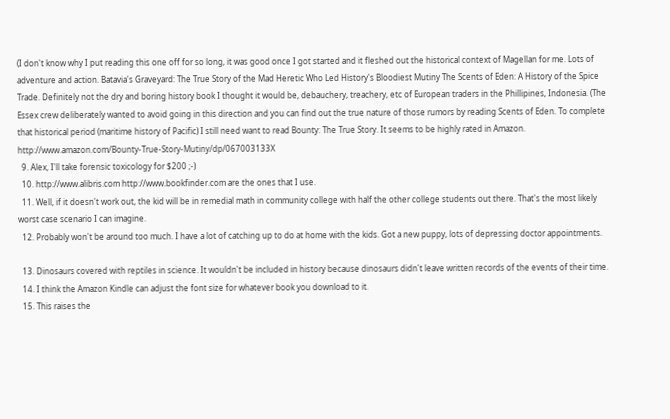(I don't know why I put reading this one off for so long, it was good once I got started and it fleshed out the historical context of Magellan for me. Lots of adventure and action. Batavia's Graveyard: The True Story of the Mad Heretic Who Led History's Bloodiest Mutiny The Scents of Eden: A History of the Spice Trade. Definitely not the dry and boring history book I thought it would be, debauchery, treachery, etc of European traders in the Phillipines, Indonesia. (The Essex crew deliberately wanted to avoid going in this direction and you can find out the true nature of those rumors by reading Scents of Eden. To complete that historical period (maritime history of Pacific) I still need want to read Bounty: The True Story. It seems to be highly rated in Amazon. http://www.amazon.com/Bounty-True-Story-Mutiny/dp/067003133X
  9. Alex, I'll take forensic toxicology for $200 ;-)
  10. http://www.alibris.com http://www.bookfinder.com are the ones that I use.
  11. Well, if it doesn't work out, the kid will be in remedial math in community college with half the other college students out there. That's the most likely worst case scenario I can imagine.
  12. Probably won't be around too much. I have a lot of catching up to do at home with the kids. Got a new puppy, lots of depressing doctor appointments.

  13. Dinosaurs covered with reptiles in science. It wouldn't be included in history because dinosaurs didn't leave written records of the events of their time.
  14. I think the Amazon Kindle can adjust the font size for whatever book you download to it.
  15. This raises the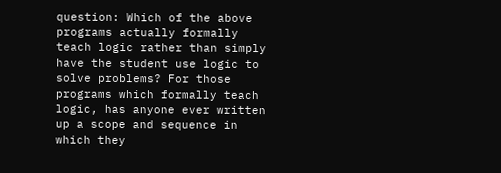question: Which of the above programs actually formally teach logic rather than simply have the student use logic to solve problems? For those programs which formally teach logic, has anyone ever written up a scope and sequence in which they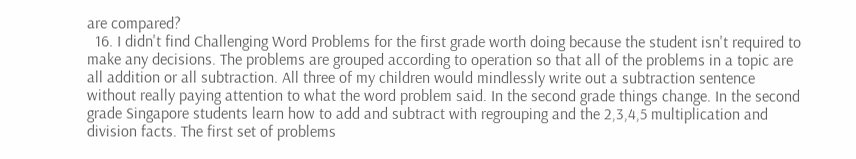are compared?
  16. I didn't find Challenging Word Problems for the first grade worth doing because the student isn't required to make any decisions. The problems are grouped according to operation so that all of the problems in a topic are all addition or all subtraction. All three of my children would mindlessly write out a subtraction sentence without really paying attention to what the word problem said. In the second grade things change. In the second grade Singapore students learn how to add and subtract with regrouping and the 2,3,4,5 multiplication and division facts. The first set of problems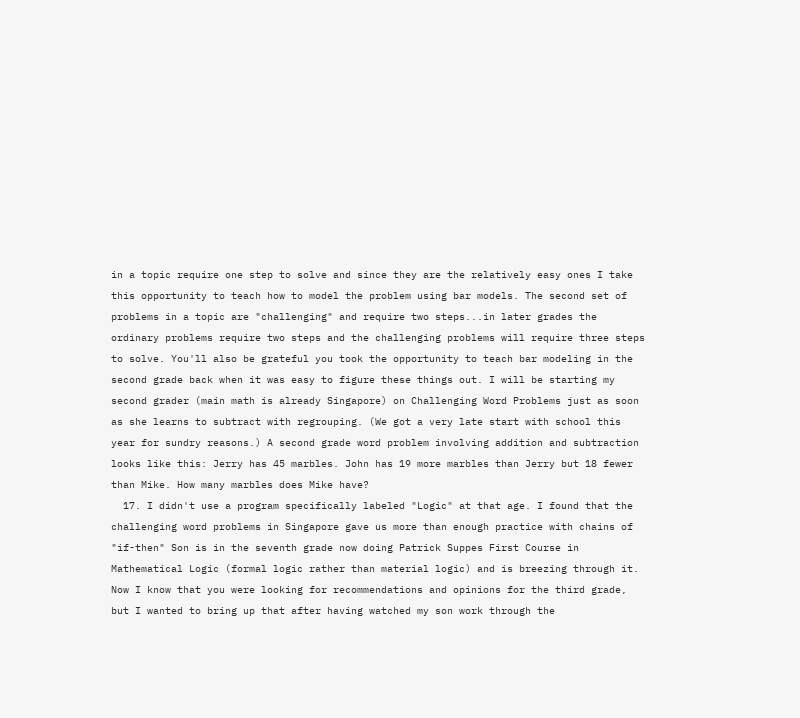in a topic require one step to solve and since they are the relatively easy ones I take this opportunity to teach how to model the problem using bar models. The second set of problems in a topic are "challenging" and require two steps...in later grades the ordinary problems require two steps and the challenging problems will require three steps to solve. You'll also be grateful you took the opportunity to teach bar modeling in the second grade back when it was easy to figure these things out. I will be starting my second grader (main math is already Singapore) on Challenging Word Problems just as soon as she learns to subtract with regrouping. (We got a very late start with school this year for sundry reasons.) A second grade word problem involving addition and subtraction looks like this: Jerry has 45 marbles. John has 19 more marbles than Jerry but 18 fewer than Mike. How many marbles does Mike have?
  17. I didn't use a program specifically labeled "Logic" at that age. I found that the challenging word problems in Singapore gave us more than enough practice with chains of "if-then" Son is in the seventh grade now doing Patrick Suppes First Course in Mathematical Logic (formal logic rather than material logic) and is breezing through it. Now I know that you were looking for recommendations and opinions for the third grade, but I wanted to bring up that after having watched my son work through the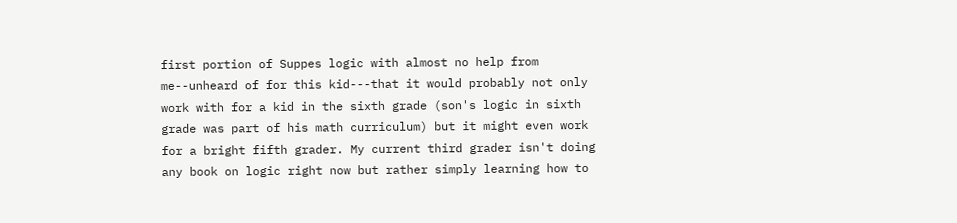first portion of Suppes logic with almost no help from me--unheard of for this kid---that it would probably not only work with for a kid in the sixth grade (son's logic in sixth grade was part of his math curriculum) but it might even work for a bright fifth grader. My current third grader isn't doing any book on logic right now but rather simply learning how to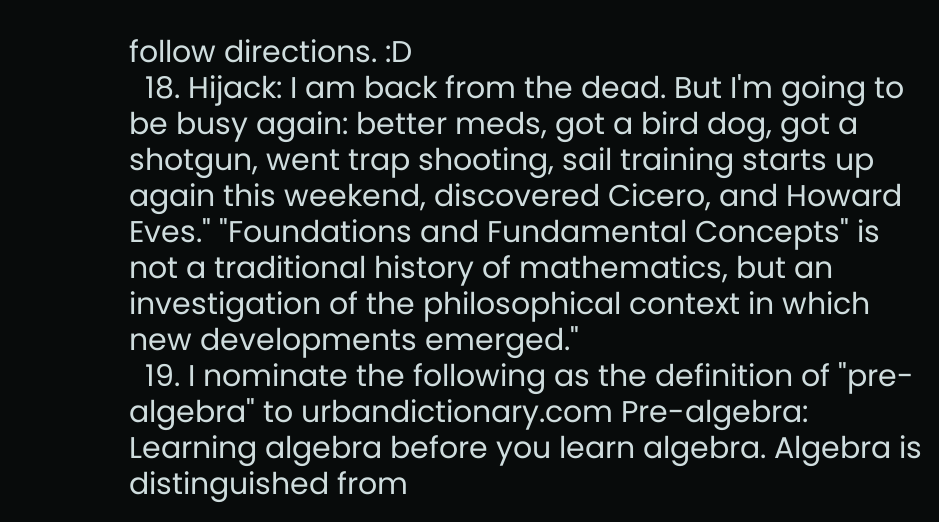follow directions. :D
  18. Hijack: I am back from the dead. But I'm going to be busy again: better meds, got a bird dog, got a shotgun, went trap shooting, sail training starts up again this weekend, discovered Cicero, and Howard Eves." "Foundations and Fundamental Concepts" is not a traditional history of mathematics, but an investigation of the philosophical context in which new developments emerged."
  19. I nominate the following as the definition of "pre-algebra" to urbandictionary.com Pre-algebra: Learning algebra before you learn algebra. Algebra is distinguished from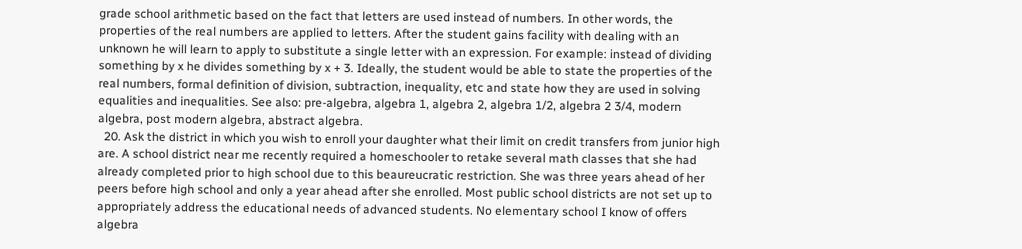grade school arithmetic based on the fact that letters are used instead of numbers. In other words, the properties of the real numbers are applied to letters. After the student gains facility with dealing with an unknown he will learn to apply to substitute a single letter with an expression. For example: instead of dividing something by x he divides something by x + 3. Ideally, the student would be able to state the properties of the real numbers, formal definition of division, subtraction, inequality, etc and state how they are used in solving equalities and inequalities. See also: pre-algebra, algebra 1, algebra 2, algebra 1/2, algebra 2 3/4, modern algebra, post modern algebra, abstract algebra.
  20. Ask the district in which you wish to enroll your daughter what their limit on credit transfers from junior high are. A school district near me recently required a homeschooler to retake several math classes that she had already completed prior to high school due to this beaureucratic restriction. She was three years ahead of her peers before high school and only a year ahead after she enrolled. Most public school districts are not set up to appropriately address the educational needs of advanced students. No elementary school I know of offers algebra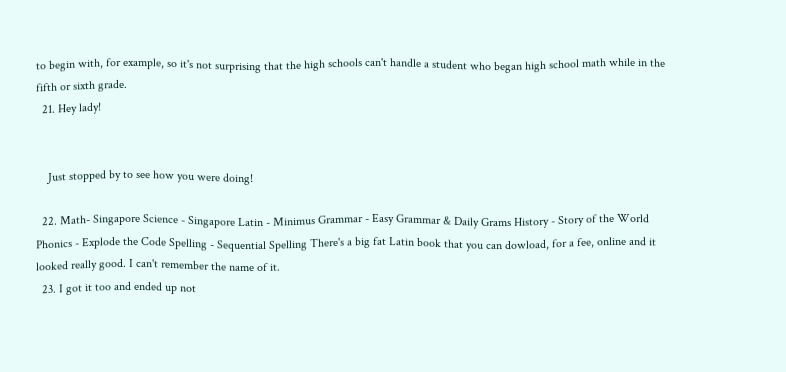to begin with, for example, so it's not surprising that the high schools can't handle a student who began high school math while in the fifth or sixth grade.
  21. Hey lady!


    Just stopped by to see how you were doing!

  22. Math- Singapore Science - Singapore Latin - Minimus Grammar - Easy Grammar & Daily Grams History - Story of the World Phonics - Explode the Code Spelling - Sequential Spelling There's a big fat Latin book that you can dowload, for a fee, online and it looked really good. I can't remember the name of it.
  23. I got it too and ended up not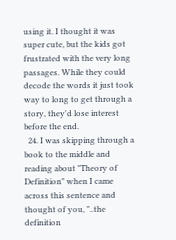using it. I thought it was super cute, but the kids got frustrated with the very long passages. While they could decode the words it just took way to long to get through a story, they'd lose interest before the end.
  24. I was skipping through a book to the middle and reading about "Theory of Definition" when I came across this sentence and thought of you, "..the definition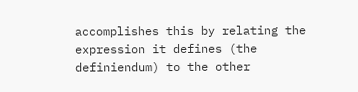accomplishes this by relating the expression it defines (the definiendum) to the other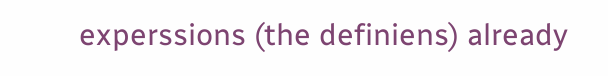experssions (the definiens) already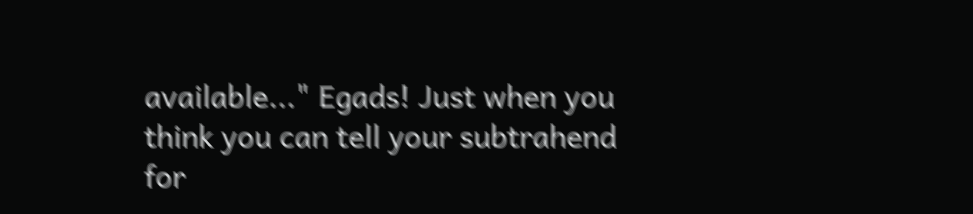available..." Egads! Just when you think you can tell your subtrahend for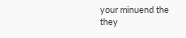your minuend the they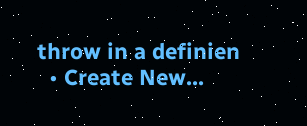throw in a definien
  • Create New...